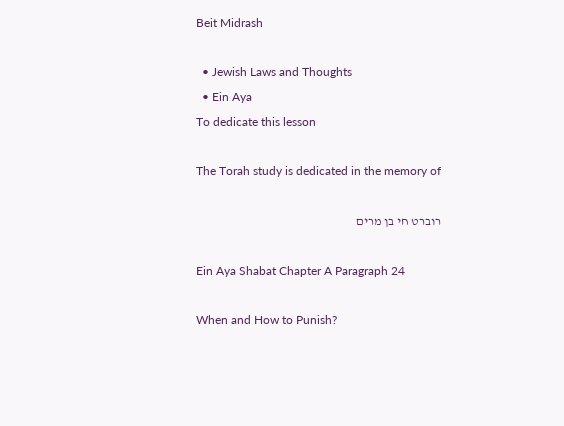Beit Midrash

  • Jewish Laws and Thoughts
  • Ein Aya
To dedicate this lesson

The Torah study is dedicated in the memory of

רוברט חי בן מרים

Ein Aya Shabat Chapter A Paragraph 24

When and How to Punish?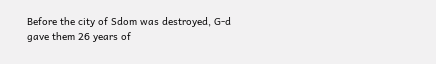Before the city of Sdom was destroyed, G-d gave them 26 years of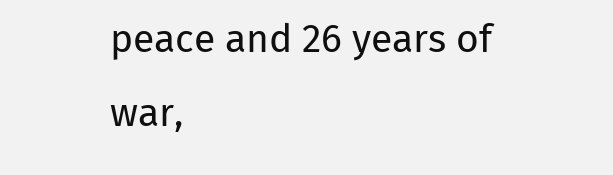peace and 26 years of war,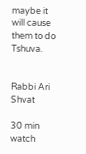maybe it will cause them to do Tshuva.


Rabbi Ari Shvat

30 min watch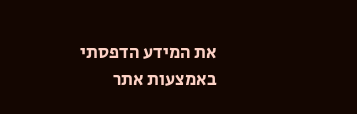את המידע הדפסתי באמצעות אתר